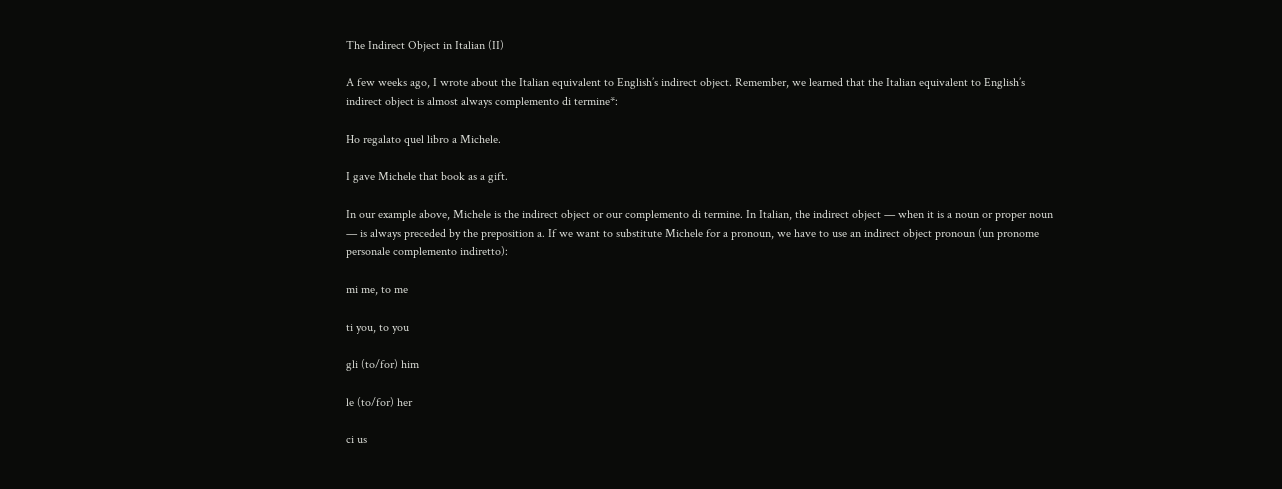The Indirect Object in Italian (II)

A few weeks ago, I wrote about the Italian equivalent to English’s indirect object. Remember, we learned that the Italian equivalent to English’s indirect object is almost always complemento di termine*:

Ho regalato quel libro a Michele.

I gave Michele that book as a gift.

In our example above, Michele is the indirect object or our complemento di termine. In Italian, the indirect object — when it is a noun or proper noun — is always preceded by the preposition a. If we want to substitute Michele for a pronoun, we have to use an indirect object pronoun (un pronome personale complemento indiretto):

mi me, to me

ti you, to you

gli (to/for) him

le (to/for) her

ci us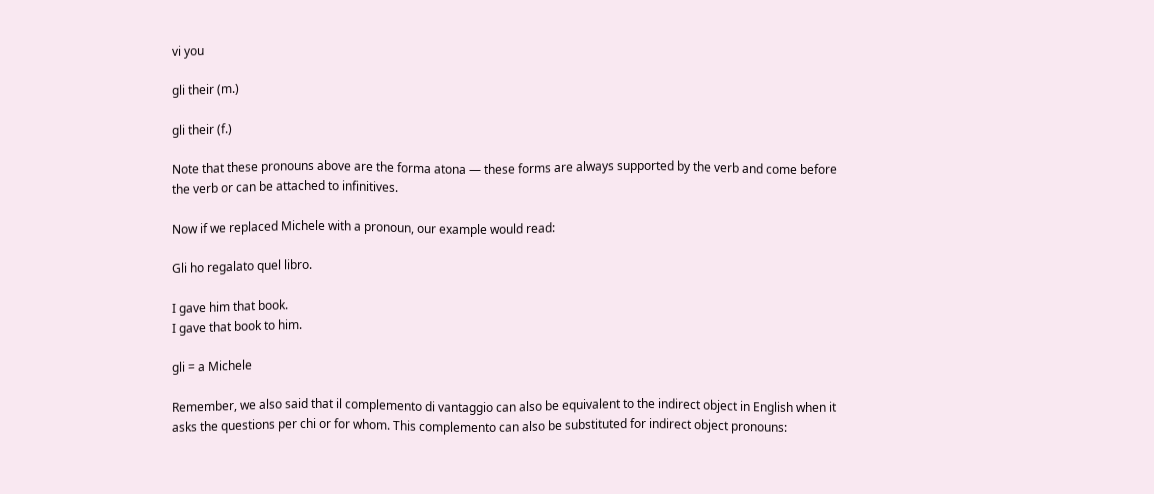vi you

gli their (m.)

gli their (f.)

Note that these pronouns above are the forma atona — these forms are always supported by the verb and come before the verb or can be attached to infinitives.

Now if we replaced Michele with a pronoun, our example would read:

Gli ho regalato quel libro.

I gave him that book.
I gave that book to him.

gli = a Michele

Remember, we also said that il complemento di vantaggio can also be equivalent to the indirect object in English when it asks the questions per chi or for whom. This complemento can also be substituted for indirect object pronouns: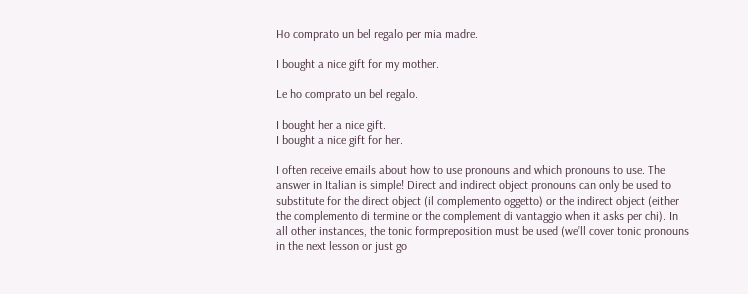Ho comprato un bel regalo per mia madre.

I bought a nice gift for my mother.

Le ho comprato un bel regalo.

I bought her a nice gift.
I bought a nice gift for her.

I often receive emails about how to use pronouns and which pronouns to use. The answer in Italian is simple! Direct and indirect object pronouns can only be used to substitute for the direct object (il complemento oggetto) or the indirect object (either the complemento di termine or the complement di vantaggio when it asks per chi). In all other instances, the tonic formpreposition must be used (we’ll cover tonic pronouns in the next lesson or just go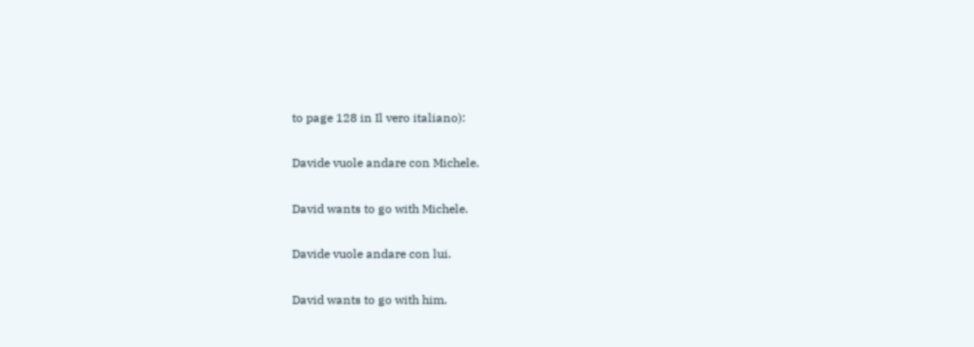to page 128 in Il vero italiano):

Davide vuole andare con Michele.

David wants to go with Michele.

Davide vuole andare con lui.

David wants to go with him.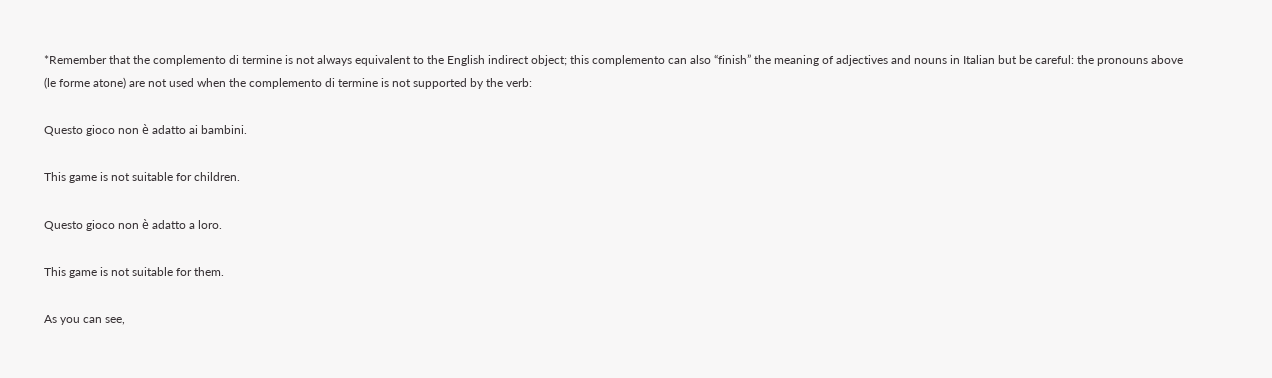*Remember that the complemento di termine is not always equivalent to the English indirect object; this complemento can also “finish” the meaning of adjectives and nouns in Italian but be careful: the pronouns above (le forme atone) are not used when the complemento di termine is not supported by the verb:

Questo gioco non è adatto ai bambini.

This game is not suitable for children.

Questo gioco non è adatto a loro.

This game is not suitable for them.

As you can see,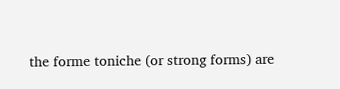the forme toniche (or strong forms) are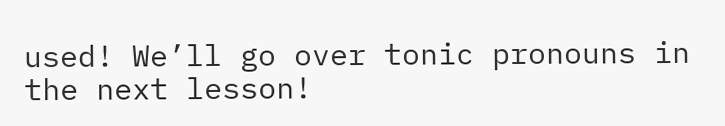used! We’ll go over tonic pronouns in the next lesson!